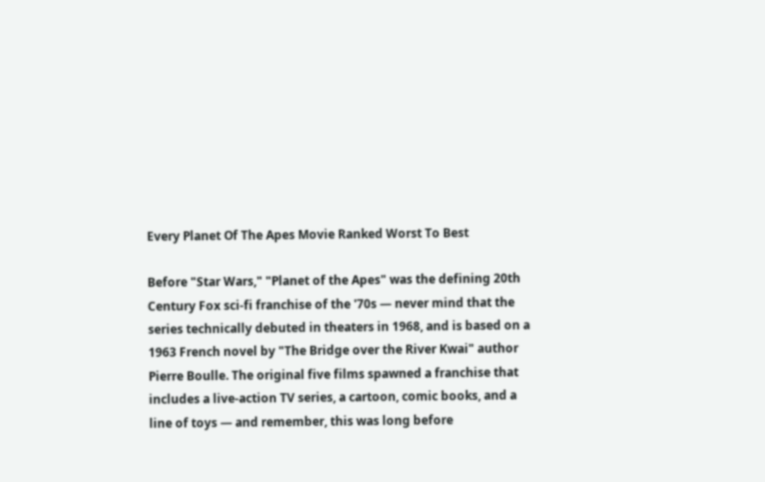Every Planet Of The Apes Movie Ranked Worst To Best

Before "Star Wars," "Planet of the Apes" was the defining 20th Century Fox sci-fi franchise of the '70s — never mind that the series technically debuted in theaters in 1968, and is based on a 1963 French novel by "The Bridge over the River Kwai" author Pierre Boulle. The original five films spawned a franchise that includes a live-action TV series, a cartoon, comic books, and a line of toys — and remember, this was long before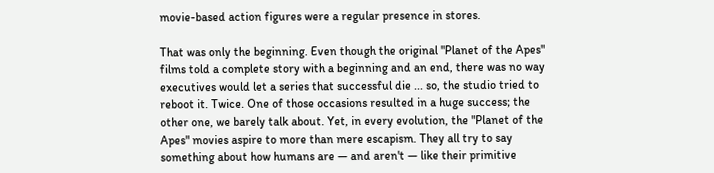movie-based action figures were a regular presence in stores.

That was only the beginning. Even though the original "Planet of the Apes" films told a complete story with a beginning and an end, there was no way executives would let a series that successful die ... so, the studio tried to reboot it. Twice. One of those occasions resulted in a huge success; the other one, we barely talk about. Yet, in every evolution, the "Planet of the Apes" movies aspire to more than mere escapism. They all try to say something about how humans are — and aren't — like their primitive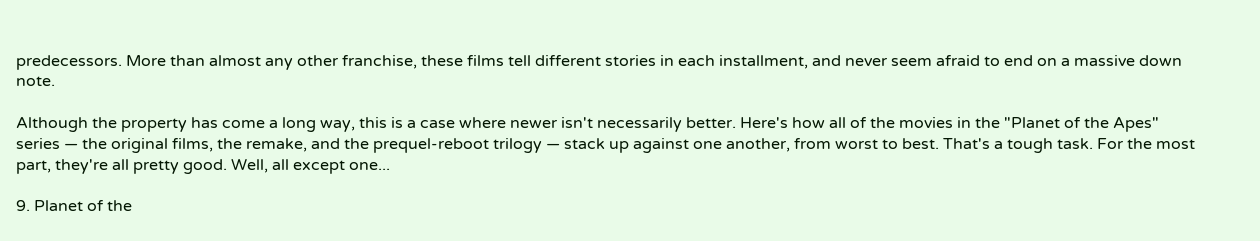predecessors. More than almost any other franchise, these films tell different stories in each installment, and never seem afraid to end on a massive down note.

Although the property has come a long way, this is a case where newer isn't necessarily better. Here's how all of the movies in the "Planet of the Apes" series — the original films, the remake, and the prequel-reboot trilogy — stack up against one another, from worst to best. That's a tough task. For the most part, they're all pretty good. Well, all except one...

9. Planet of the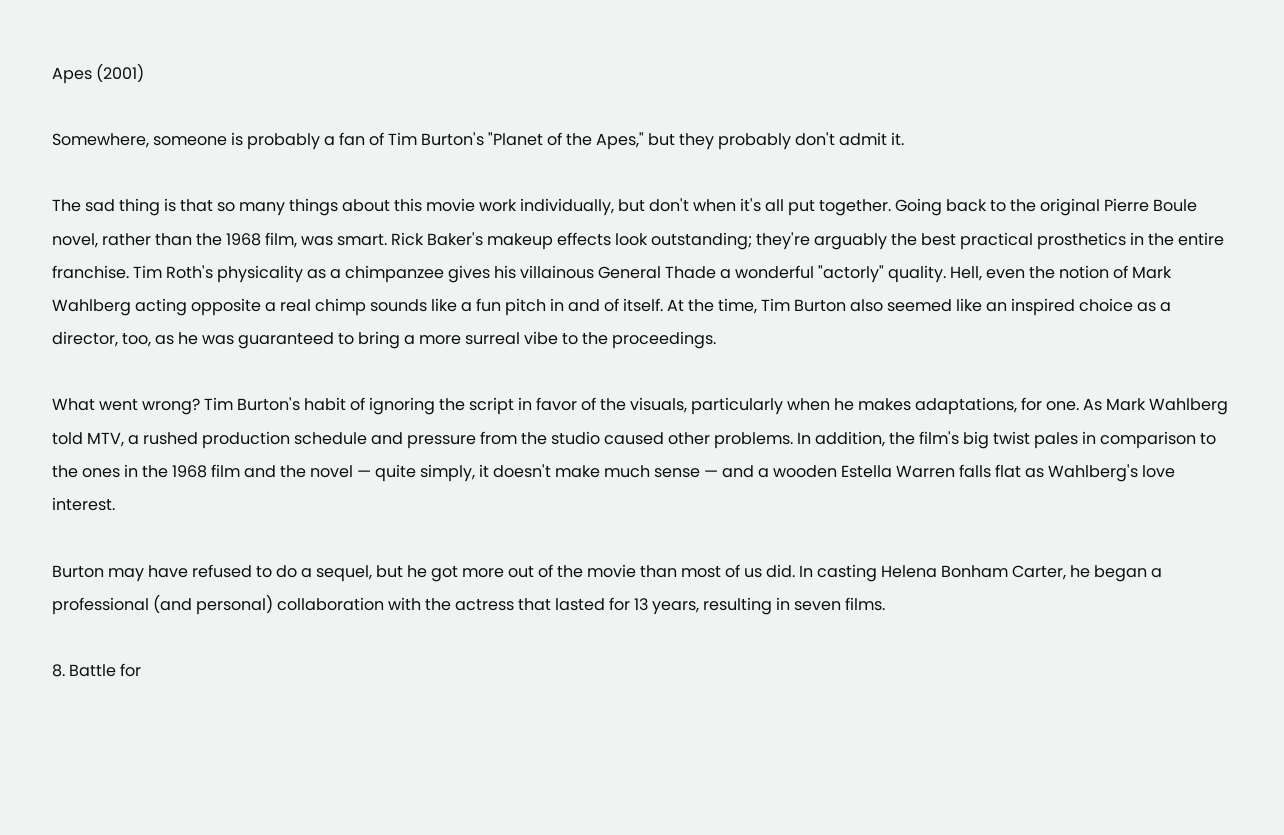Apes (2001)

Somewhere, someone is probably a fan of Tim Burton's "Planet of the Apes," but they probably don't admit it.

The sad thing is that so many things about this movie work individually, but don't when it's all put together. Going back to the original Pierre Boule novel, rather than the 1968 film, was smart. Rick Baker's makeup effects look outstanding; they're arguably the best practical prosthetics in the entire franchise. Tim Roth's physicality as a chimpanzee gives his villainous General Thade a wonderful "actorly" quality. Hell, even the notion of Mark Wahlberg acting opposite a real chimp sounds like a fun pitch in and of itself. At the time, Tim Burton also seemed like an inspired choice as a director, too, as he was guaranteed to bring a more surreal vibe to the proceedings.

What went wrong? Tim Burton's habit of ignoring the script in favor of the visuals, particularly when he makes adaptations, for one. As Mark Wahlberg told MTV, a rushed production schedule and pressure from the studio caused other problems. In addition, the film's big twist pales in comparison to the ones in the 1968 film and the novel — quite simply, it doesn't make much sense — and a wooden Estella Warren falls flat as Wahlberg's love interest.

Burton may have refused to do a sequel, but he got more out of the movie than most of us did. In casting Helena Bonham Carter, he began a professional (and personal) collaboration with the actress that lasted for 13 years, resulting in seven films.

8. Battle for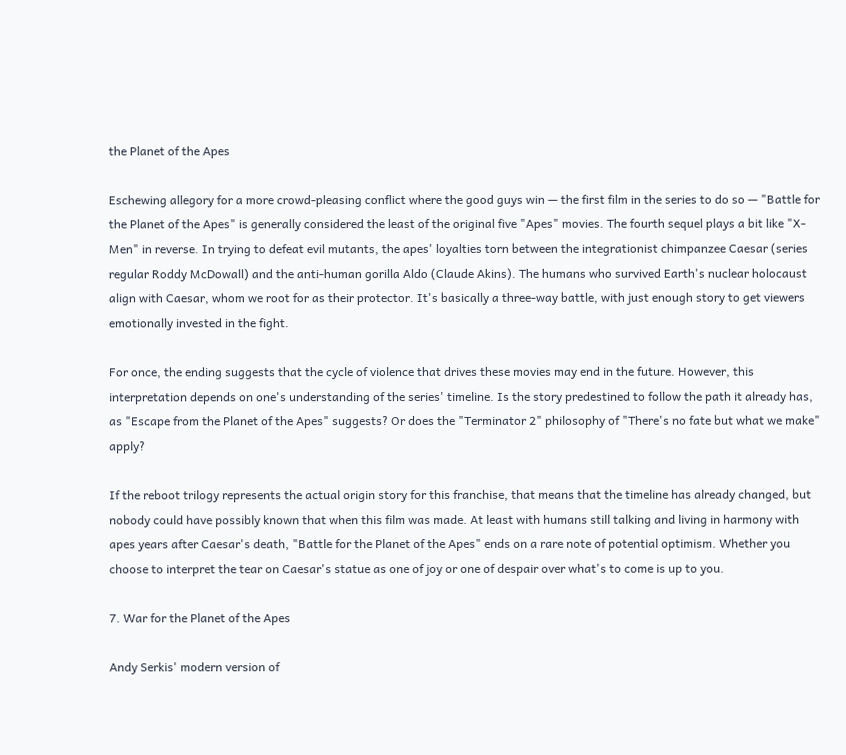the Planet of the Apes

Eschewing allegory for a more crowd-pleasing conflict where the good guys win — the first film in the series to do so — "Battle for the Planet of the Apes" is generally considered the least of the original five "Apes" movies. The fourth sequel plays a bit like "X-Men" in reverse. In trying to defeat evil mutants, the apes' loyalties torn between the integrationist chimpanzee Caesar (series regular Roddy McDowall) and the anti-human gorilla Aldo (Claude Akins). The humans who survived Earth's nuclear holocaust align with Caesar, whom we root for as their protector. It's basically a three-way battle, with just enough story to get viewers emotionally invested in the fight.

For once, the ending suggests that the cycle of violence that drives these movies may end in the future. However, this interpretation depends on one's understanding of the series' timeline. Is the story predestined to follow the path it already has, as "Escape from the Planet of the Apes" suggests? Or does the "Terminator 2" philosophy of "There's no fate but what we make" apply?

If the reboot trilogy represents the actual origin story for this franchise, that means that the timeline has already changed, but nobody could have possibly known that when this film was made. At least with humans still talking and living in harmony with apes years after Caesar's death, "Battle for the Planet of the Apes" ends on a rare note of potential optimism. Whether you choose to interpret the tear on Caesar's statue as one of joy or one of despair over what's to come is up to you.

7. War for the Planet of the Apes

Andy Serkis' modern version of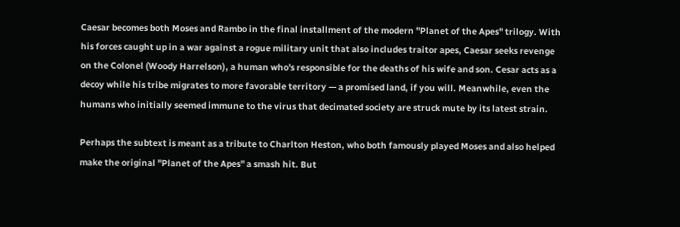Caesar becomes both Moses and Rambo in the final installment of the modern "Planet of the Apes" trilogy. With his forces caught up in a war against a rogue military unit that also includes traitor apes, Caesar seeks revenge on the Colonel (Woody Harrelson), a human who's responsible for the deaths of his wife and son. Cesar acts as a decoy while his tribe migrates to more favorable territory — a promised land, if you will. Meanwhile, even the humans who initially seemed immune to the virus that decimated society are struck mute by its latest strain.

Perhaps the subtext is meant as a tribute to Charlton Heston, who both famously played Moses and also helped make the original "Planet of the Apes" a smash hit. But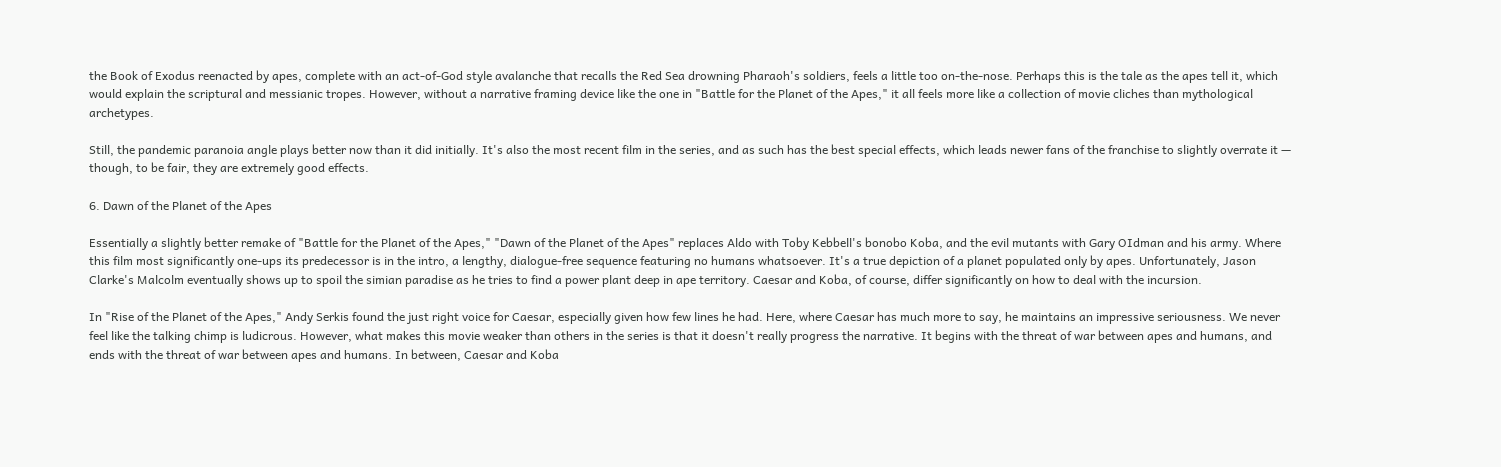the Book of Exodus reenacted by apes, complete with an act-of-God style avalanche that recalls the Red Sea drowning Pharaoh's soldiers, feels a little too on-the-nose. Perhaps this is the tale as the apes tell it, which would explain the scriptural and messianic tropes. However, without a narrative framing device like the one in "Battle for the Planet of the Apes," it all feels more like a collection of movie cliches than mythological archetypes.

Still, the pandemic paranoia angle plays better now than it did initially. It's also the most recent film in the series, and as such has the best special effects, which leads newer fans of the franchise to slightly overrate it — though, to be fair, they are extremely good effects.

6. Dawn of the Planet of the Apes

Essentially a slightly better remake of "Battle for the Planet of the Apes," "Dawn of the Planet of the Apes" replaces Aldo with Toby Kebbell's bonobo Koba, and the evil mutants with Gary OIdman and his army. Where this film most significantly one-ups its predecessor is in the intro, a lengthy, dialogue-free sequence featuring no humans whatsoever. It's a true depiction of a planet populated only by apes. Unfortunately, Jason Clarke's Malcolm eventually shows up to spoil the simian paradise as he tries to find a power plant deep in ape territory. Caesar and Koba, of course, differ significantly on how to deal with the incursion.

In "Rise of the Planet of the Apes," Andy Serkis found the just right voice for Caesar, especially given how few lines he had. Here, where Caesar has much more to say, he maintains an impressive seriousness. We never feel like the talking chimp is ludicrous. However, what makes this movie weaker than others in the series is that it doesn't really progress the narrative. It begins with the threat of war between apes and humans, and ends with the threat of war between apes and humans. In between, Caesar and Koba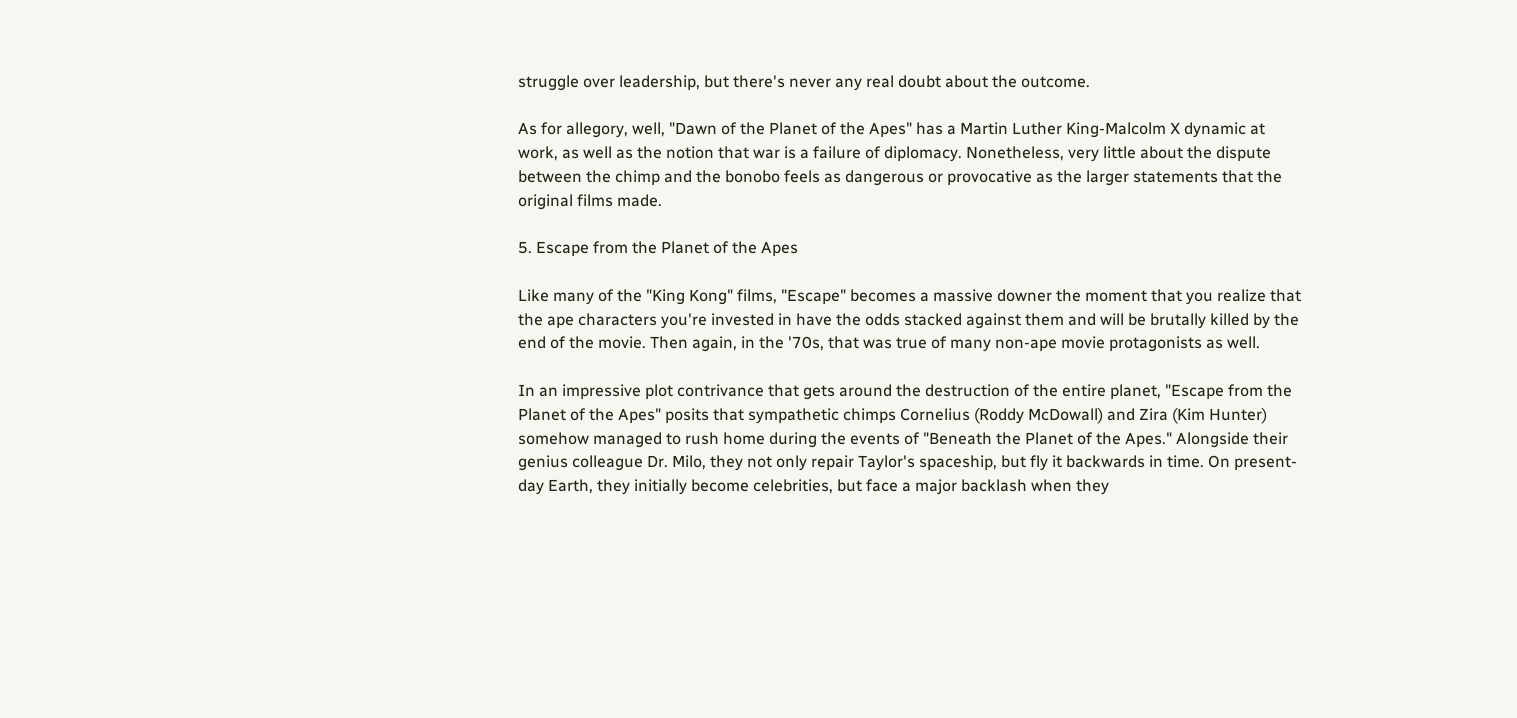struggle over leadership, but there's never any real doubt about the outcome.

As for allegory, well, "Dawn of the Planet of the Apes" has a Martin Luther King-Malcolm X dynamic at work, as well as the notion that war is a failure of diplomacy. Nonetheless, very little about the dispute between the chimp and the bonobo feels as dangerous or provocative as the larger statements that the original films made.

5. Escape from the Planet of the Apes

Like many of the "King Kong" films, "Escape" becomes a massive downer the moment that you realize that the ape characters you're invested in have the odds stacked against them and will be brutally killed by the end of the movie. Then again, in the '70s, that was true of many non-ape movie protagonists as well.

In an impressive plot contrivance that gets around the destruction of the entire planet, "Escape from the Planet of the Apes" posits that sympathetic chimps Cornelius (Roddy McDowall) and Zira (Kim Hunter) somehow managed to rush home during the events of "Beneath the Planet of the Apes." Alongside their genius colleague Dr. Milo, they not only repair Taylor's spaceship, but fly it backwards in time. On present-day Earth, they initially become celebrities, but face a major backlash when they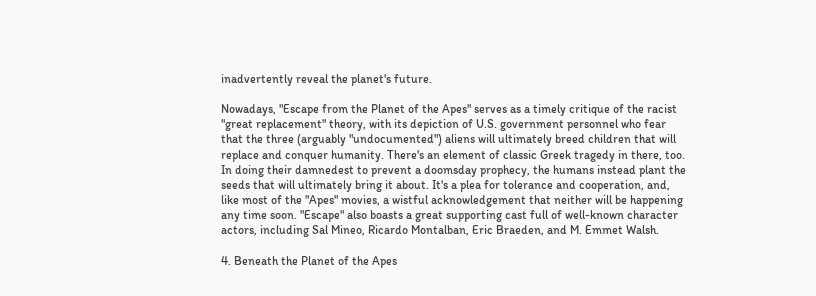inadvertently reveal the planet's future.

Nowadays, "Escape from the Planet of the Apes" serves as a timely critique of the racist "great replacement" theory, with its depiction of U.S. government personnel who fear that the three (arguably "undocumented") aliens will ultimately breed children that will replace and conquer humanity. There's an element of classic Greek tragedy in there, too. In doing their damnedest to prevent a doomsday prophecy, the humans instead plant the seeds that will ultimately bring it about. It's a plea for tolerance and cooperation, and, like most of the "Apes" movies, a wistful acknowledgement that neither will be happening any time soon. "Escape" also boasts a great supporting cast full of well-known character actors, including Sal Mineo, Ricardo Montalban, Eric Braeden, and M. Emmet Walsh.

4. Beneath the Planet of the Apes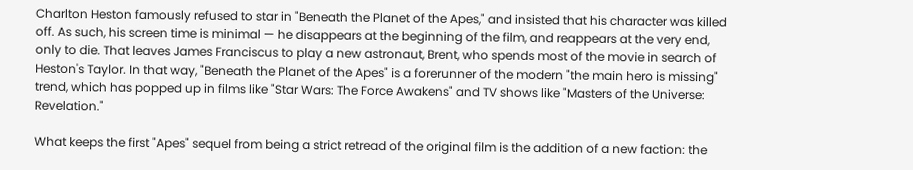Charlton Heston famously refused to star in "Beneath the Planet of the Apes," and insisted that his character was killed off. As such, his screen time is minimal — he disappears at the beginning of the film, and reappears at the very end, only to die. That leaves James Franciscus to play a new astronaut, Brent, who spends most of the movie in search of Heston's Taylor. In that way, "Beneath the Planet of the Apes" is a forerunner of the modern "the main hero is missing" trend, which has popped up in films like "Star Wars: The Force Awakens" and TV shows like "Masters of the Universe: Revelation."

What keeps the first "Apes" sequel from being a strict retread of the original film is the addition of a new faction: the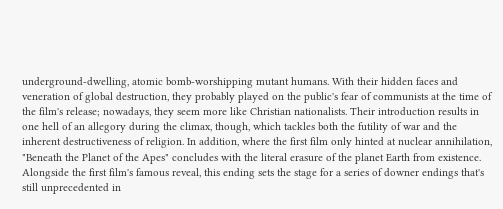underground-dwelling, atomic bomb-worshipping mutant humans. With their hidden faces and veneration of global destruction, they probably played on the public's fear of communists at the time of the film's release; nowadays, they seem more like Christian nationalists. Their introduction results in one hell of an allegory during the climax, though, which tackles both the futility of war and the inherent destructiveness of religion. In addition, where the first film only hinted at nuclear annihilation, "Beneath the Planet of the Apes" concludes with the literal erasure of the planet Earth from existence. Alongside the first film's famous reveal, this ending sets the stage for a series of downer endings that's still unprecedented in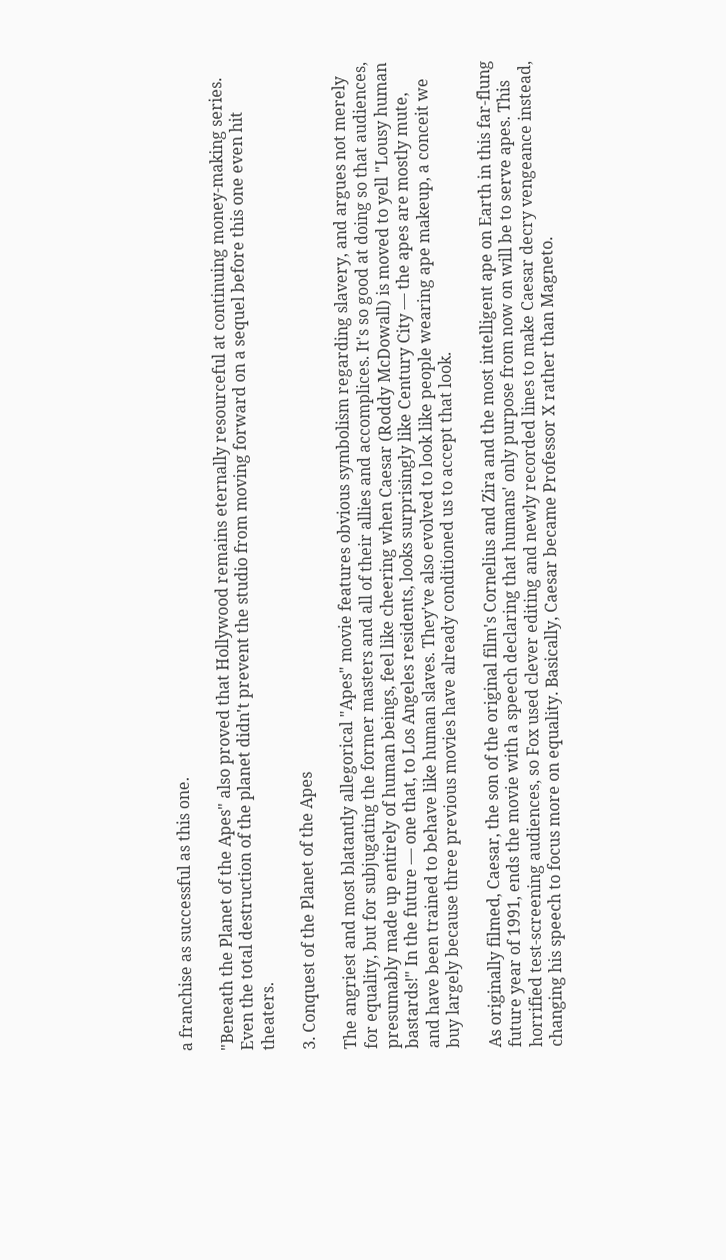a franchise as successful as this one.

"Beneath the Planet of the Apes" also proved that Hollywood remains eternally resourceful at continuing money-making series. Even the total destruction of the planet didn't prevent the studio from moving forward on a sequel before this one even hit theaters.

3. Conquest of the Planet of the Apes

The angriest and most blatantly allegorical "Apes" movie features obvious symbolism regarding slavery, and argues not merely for equality, but for subjugating the former masters and all of their allies and accomplices. It's so good at doing so that audiences, presumably made up entirely of human beings, feel like cheering when Caesar (Roddy McDowall) is moved to yell "Lousy human bastards!" In the future — one that, to Los Angeles residents, looks surprisingly like Century City — the apes are mostly mute, and have been trained to behave like human slaves. They've also evolved to look like people wearing ape makeup, a conceit we buy largely because three previous movies have already conditioned us to accept that look.

As originally filmed, Caesar, the son of the original film's Cornelius and Zira and the most intelligent ape on Earth in this far-flung future year of 1991, ends the movie with a speech declaring that humans' only purpose from now on will be to serve apes. This horrified test-screening audiences, so Fox used clever editing and newly recorded lines to make Caesar decry vengeance instead, changing his speech to focus more on equality. Basically, Caesar became Professor X rather than Magneto.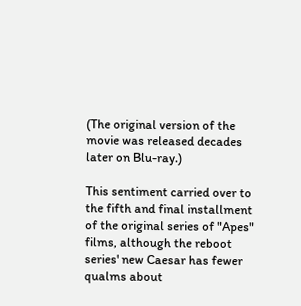(The original version of the movie was released decades later on Blu-ray.)

This sentiment carried over to the fifth and final installment of the original series of "Apes" films, although the reboot series' new Caesar has fewer qualms about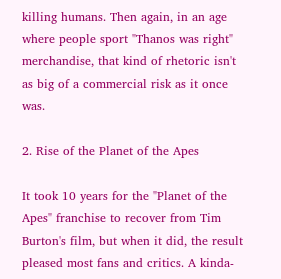killing humans. Then again, in an age where people sport "Thanos was right" merchandise, that kind of rhetoric isn't as big of a commercial risk as it once was.

2. Rise of the Planet of the Apes

It took 10 years for the "Planet of the Apes" franchise to recover from Tim Burton's film, but when it did, the result pleased most fans and critics. A kinda-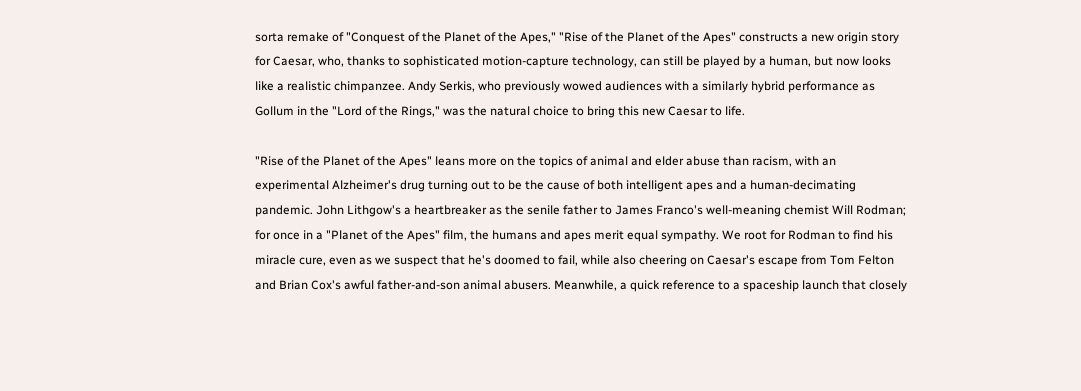sorta remake of "Conquest of the Planet of the Apes," "Rise of the Planet of the Apes" constructs a new origin story for Caesar, who, thanks to sophisticated motion-capture technology, can still be played by a human, but now looks like a realistic chimpanzee. Andy Serkis, who previously wowed audiences with a similarly hybrid performance as Gollum in the "Lord of the Rings," was the natural choice to bring this new Caesar to life.

"Rise of the Planet of the Apes" leans more on the topics of animal and elder abuse than racism, with an experimental Alzheimer's drug turning out to be the cause of both intelligent apes and a human-decimating pandemic. John Lithgow's a heartbreaker as the senile father to James Franco's well-meaning chemist Will Rodman; for once in a "Planet of the Apes" film, the humans and apes merit equal sympathy. We root for Rodman to find his miracle cure, even as we suspect that he's doomed to fail, while also cheering on Caesar's escape from Tom Felton and Brian Cox's awful father-and-son animal abusers. Meanwhile, a quick reference to a spaceship launch that closely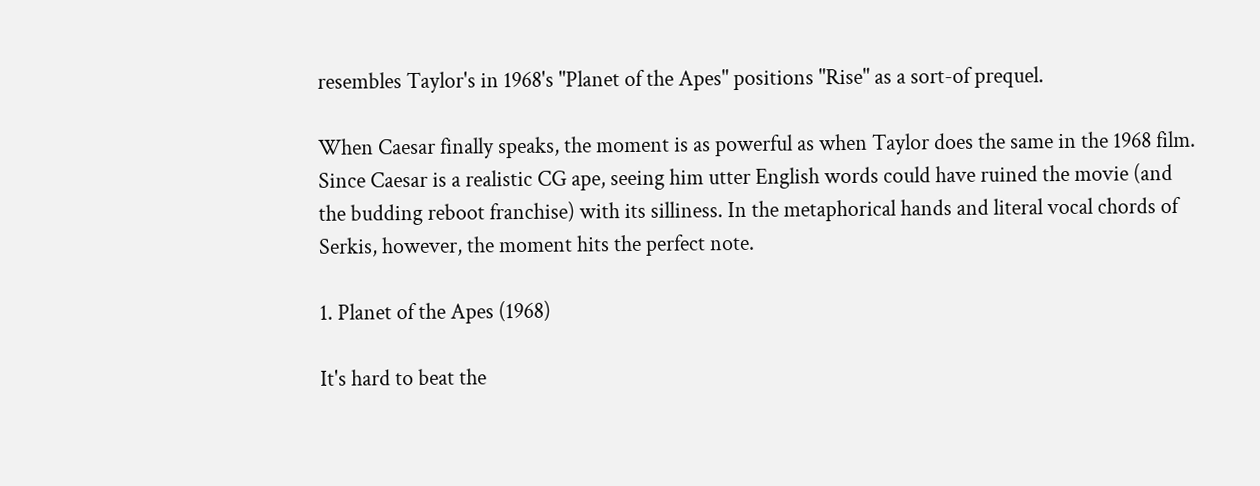resembles Taylor's in 1968's "Planet of the Apes" positions "Rise" as a sort-of prequel.

When Caesar finally speaks, the moment is as powerful as when Taylor does the same in the 1968 film. Since Caesar is a realistic CG ape, seeing him utter English words could have ruined the movie (and the budding reboot franchise) with its silliness. In the metaphorical hands and literal vocal chords of Serkis, however, the moment hits the perfect note.

1. Planet of the Apes (1968)

It's hard to beat the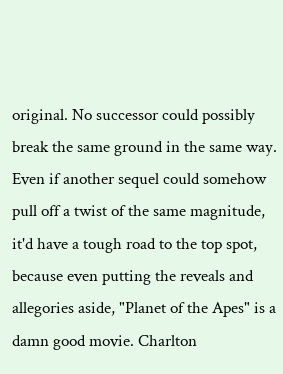original. No successor could possibly break the same ground in the same way. Even if another sequel could somehow pull off a twist of the same magnitude, it'd have a tough road to the top spot, because even putting the reveals and allegories aside, "Planet of the Apes" is a damn good movie. Charlton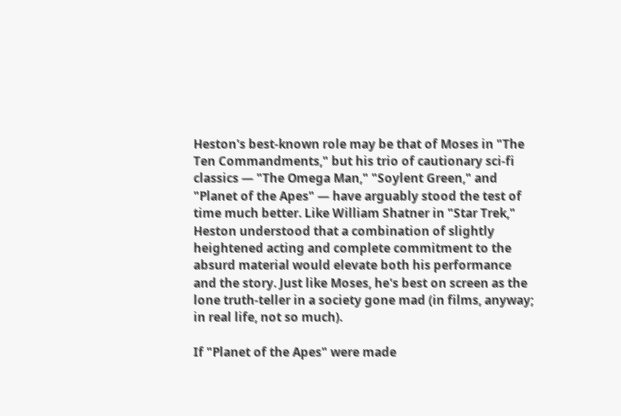Heston's best-known role may be that of Moses in "The Ten Commandments," but his trio of cautionary sci-fi classics — "The Omega Man," "Soylent Green," and "Planet of the Apes" — have arguably stood the test of time much better. Like William Shatner in "Star Trek," Heston understood that a combination of slightly heightened acting and complete commitment to the absurd material would elevate both his performance and the story. Just like Moses, he's best on screen as the lone truth-teller in a society gone mad (in films, anyway; in real life, not so much).

If "Planet of the Apes" were made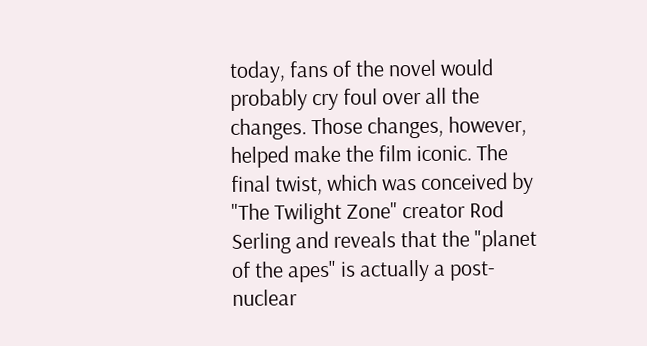today, fans of the novel would probably cry foul over all the changes. Those changes, however, helped make the film iconic. The final twist, which was conceived by "The Twilight Zone" creator Rod Serling and reveals that the "planet of the apes" is actually a post-nuclear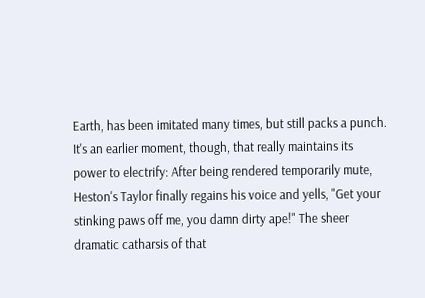Earth, has been imitated many times, but still packs a punch. It's an earlier moment, though, that really maintains its power to electrify: After being rendered temporarily mute, Heston's Taylor finally regains his voice and yells, "Get your stinking paws off me, you damn dirty ape!" The sheer dramatic catharsis of that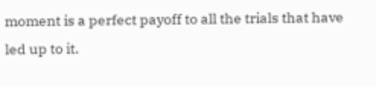moment is a perfect payoff to all the trials that have led up to it.